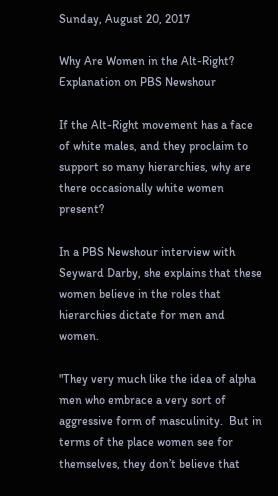Sunday, August 20, 2017

Why Are Women in the Alt-Right? Explanation on PBS Newshour

If the Alt-Right movement has a face of white males, and they proclaim to support so many hierarchies, why are there occasionally white women present?

In a PBS Newshour interview with Seyward Darby, she explains that these women believe in the roles that hierarchies dictate for men and women.

"They very much like the idea of alpha men who embrace a very sort of aggressive form of masculinity.  But in terms of the place women see for themselves, they don’t believe that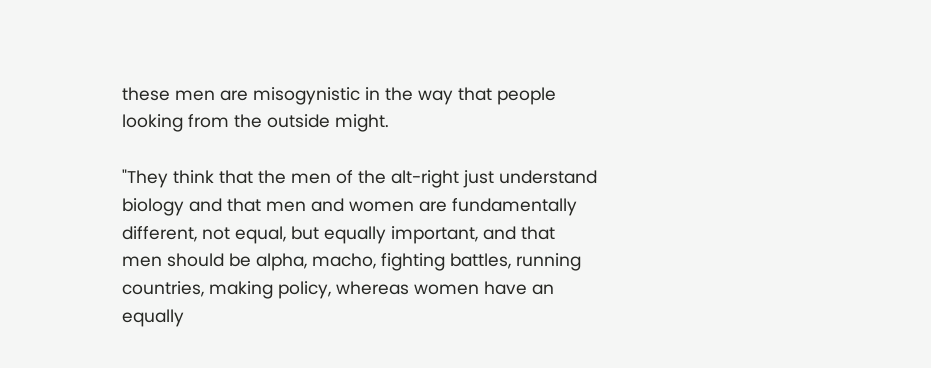these men are misogynistic in the way that people looking from the outside might.

"They think that the men of the alt-right just understand biology and that men and women are fundamentally different, not equal, but equally important, and that men should be alpha, macho, fighting battles, running countries, making policy, whereas women have an equally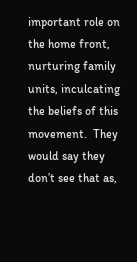important role on the home front, nurturing family units, inculcating the beliefs of this movement.  They would say they don’t see that as,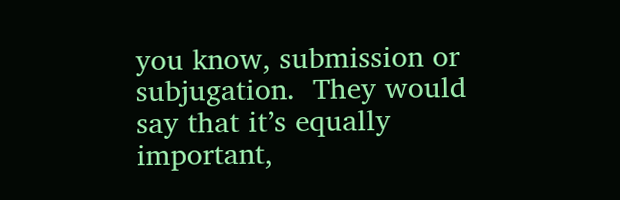you know, submission or subjugation.  They would say that it’s equally important,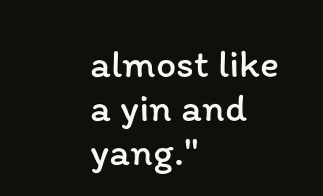almost like a yin and yang."